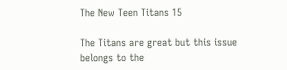The New Teen Titans 15

The Titans are great but this issue belongs to the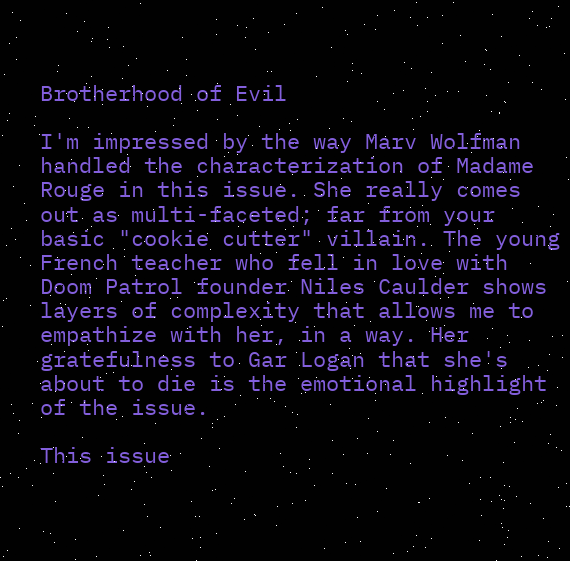Brotherhood of Evil

I'm impressed by the way Marv Wolfman handled the characterization of Madame Rouge in this issue. She really comes out as multi-faceted; far from your basic "cookie cutter" villain. The young French teacher who fell in love with Doom Patrol founder Niles Caulder shows layers of complexity that allows me to empathize with her, in a way. Her gratefulness to Gar Logan that she's about to die is the emotional highlight of the issue.

This issue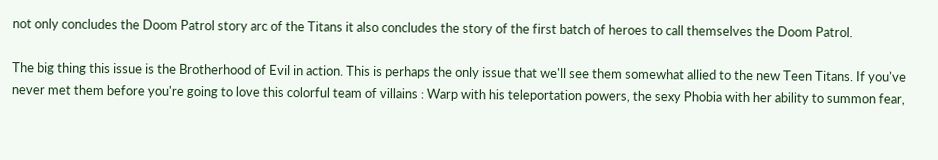not only concludes the Doom Patrol story arc of the Titans it also concludes the story of the first batch of heroes to call themselves the Doom Patrol.

The big thing this issue is the Brotherhood of Evil in action. This is perhaps the only issue that we'll see them somewhat allied to the new Teen Titans. If you've never met them before you're going to love this colorful team of villains : Warp with his teleportation powers, the sexy Phobia with her ability to summon fear,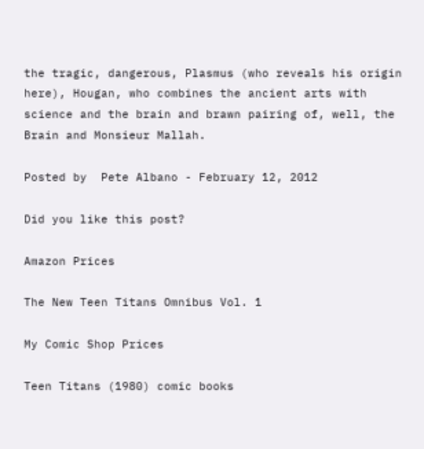the tragic, dangerous, Plasmus (who reveals his origin here), Hougan, who combines the ancient arts with science and the brain and brawn pairing of, well, the Brain and Monsieur Mallah.

Posted by  Pete Albano - February 12, 2012

Did you like this post?

Amazon Prices

The New Teen Titans Omnibus Vol. 1

My Comic Shop Prices

Teen Titans (1980) comic books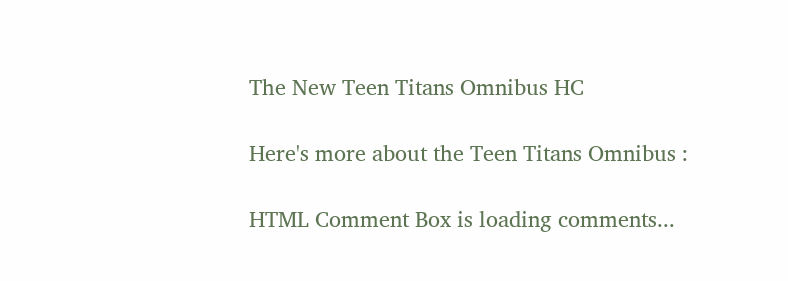The New Teen Titans Omnibus HC

Here's more about the Teen Titans Omnibus :

HTML Comment Box is loading comments...